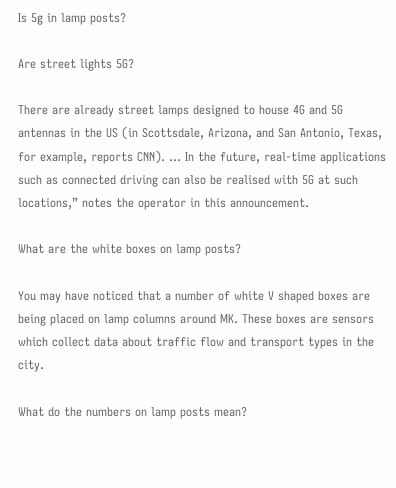Is 5g in lamp posts?

Are street lights 5G?

There are already street lamps designed to house 4G and 5G antennas in the US (in Scottsdale, Arizona, and San Antonio, Texas, for example, reports CNN). … In the future, real-time applications such as connected driving can also be realised with 5G at such locations,” notes the operator in this announcement.

What are the white boxes on lamp posts?

You may have noticed that a number of white V shaped boxes are being placed on lamp columns around MK. These boxes are sensors which collect data about traffic flow and transport types in the city.

What do the numbers on lamp posts mean?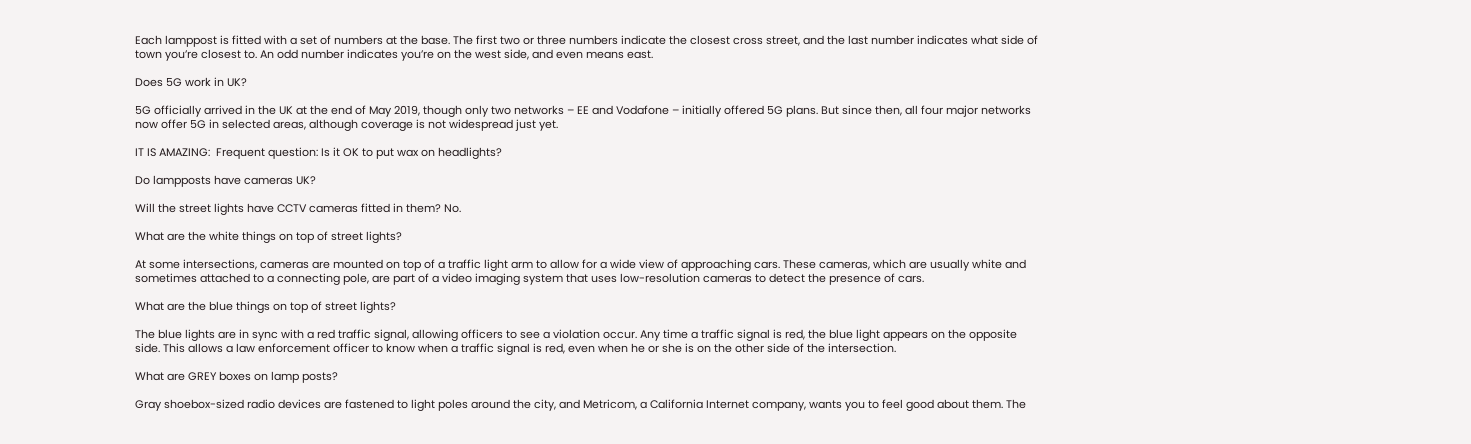Each lamppost is fitted with a set of numbers at the base. The first two or three numbers indicate the closest cross street, and the last number indicates what side of town you’re closest to. An odd number indicates you’re on the west side, and even means east.

Does 5G work in UK?

5G officially arrived in the UK at the end of May 2019, though only two networks – EE and Vodafone – initially offered 5G plans. But since then, all four major networks now offer 5G in selected areas, although coverage is not widespread just yet.

IT IS AMAZING:  Frequent question: Is it OK to put wax on headlights?

Do lampposts have cameras UK?

Will the street lights have CCTV cameras fitted in them? No.

What are the white things on top of street lights?

At some intersections, cameras are mounted on top of a traffic light arm to allow for a wide view of approaching cars. These cameras, which are usually white and sometimes attached to a connecting pole, are part of a video imaging system that uses low-resolution cameras to detect the presence of cars.

What are the blue things on top of street lights?

The blue lights are in sync with a red traffic signal, allowing officers to see a violation occur. Any time a traffic signal is red, the blue light appears on the opposite side. This allows a law enforcement officer to know when a traffic signal is red, even when he or she is on the other side of the intersection.

What are GREY boxes on lamp posts?

Gray shoebox-sized radio devices are fastened to light poles around the city, and Metricom, a California Internet company, wants you to feel good about them. The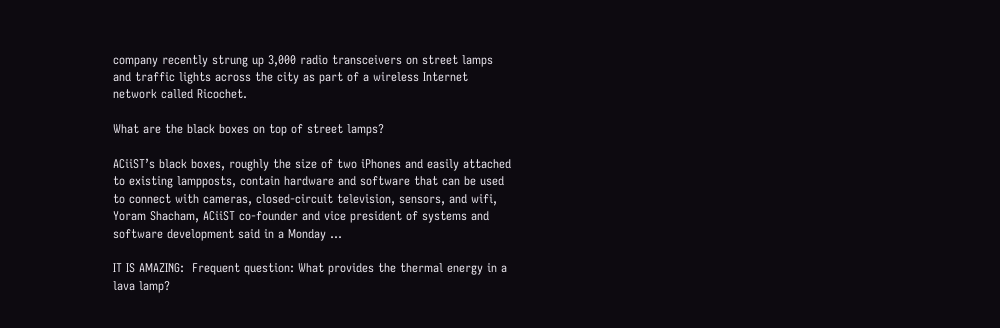company recently strung up 3,000 radio transceivers on street lamps and traffic lights across the city as part of a wireless Internet network called Ricochet.

What are the black boxes on top of street lamps?

ACiiST’s black boxes, roughly the size of two iPhones and easily attached to existing lampposts, contain hardware and software that can be used to connect with cameras, closed-circuit television, sensors, and wifi, Yoram Shacham, ACiiST co-founder and vice president of systems and software development said in a Monday …

IT IS AMAZING:  Frequent question: What provides the thermal energy in a lava lamp?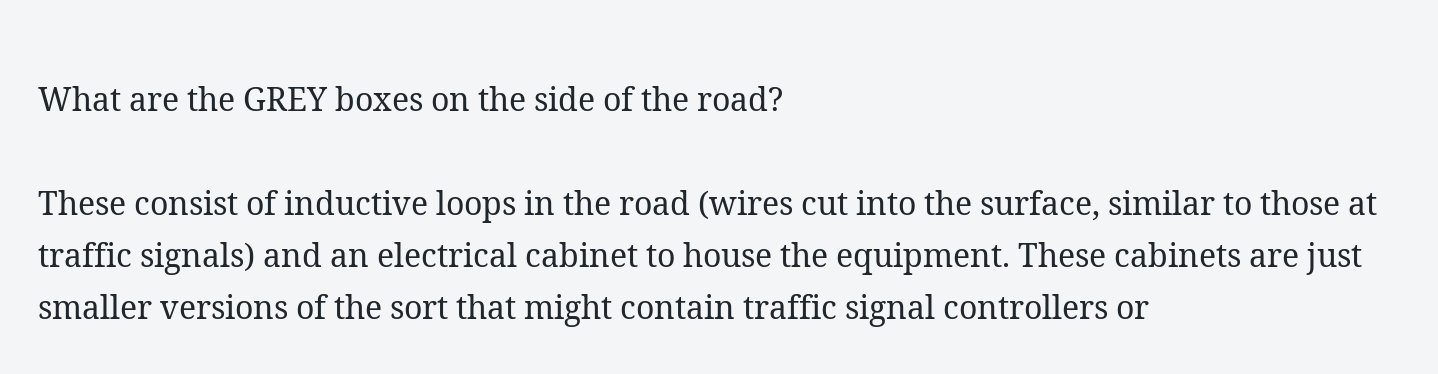What are the GREY boxes on the side of the road?

These consist of inductive loops in the road (wires cut into the surface, similar to those at traffic signals) and an electrical cabinet to house the equipment. These cabinets are just smaller versions of the sort that might contain traffic signal controllers or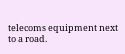telecoms equipment next to a road.